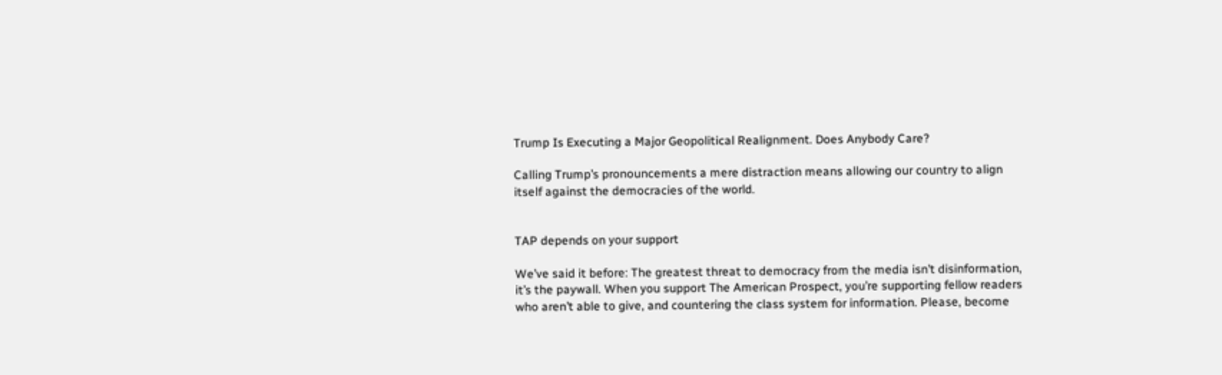Trump Is Executing a Major Geopolitical Realignment. Does Anybody Care?

Calling Trump’s pronouncements a mere distraction means allowing our country to align itself against the democracies of the world.


TAP depends on your support

We’ve said it before: The greatest threat to democracy from the media isn’t disinformation, it’s the paywall. When you support The American Prospect, you’re supporting fellow readers who aren’t able to give, and countering the class system for information. Please, become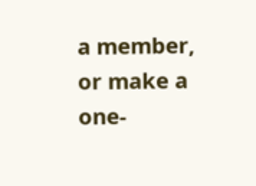a member, or make a one-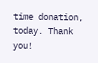time donation, today. Thank you!